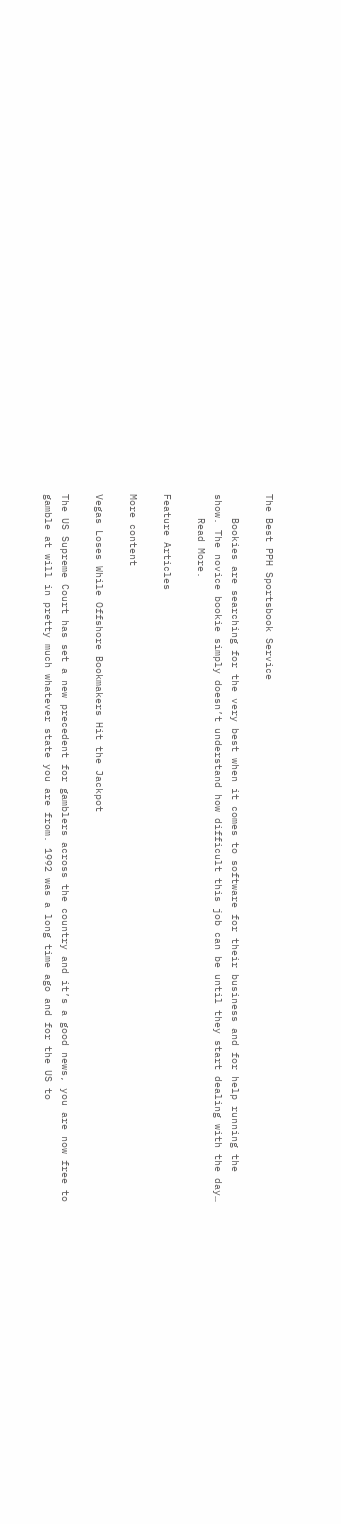The Best PPH Sportsbook Service

    Bookies are searching for the very best when it comes to software for their business and for help running the show. The novice bookie simply doesn’t understand how difficult this job can be until they start dealing with the day…
    Read More.

Feature Articles

More content

Vegas Loses While Offshore Bookmakers Hit the Jackpot

The US Supreme Court has set a new precedent for gamblers across the country and it’s a good news, you are now free to gamble at will in pretty much whatever state you are from. 1992 was a long time ago and for the US to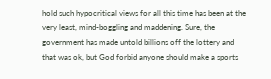hold such hypocritical views for all this time has been at the very least, mind-boggling and maddening. Sure, the government has made untold billions off the lottery and that was ok, but God forbid anyone should make a sports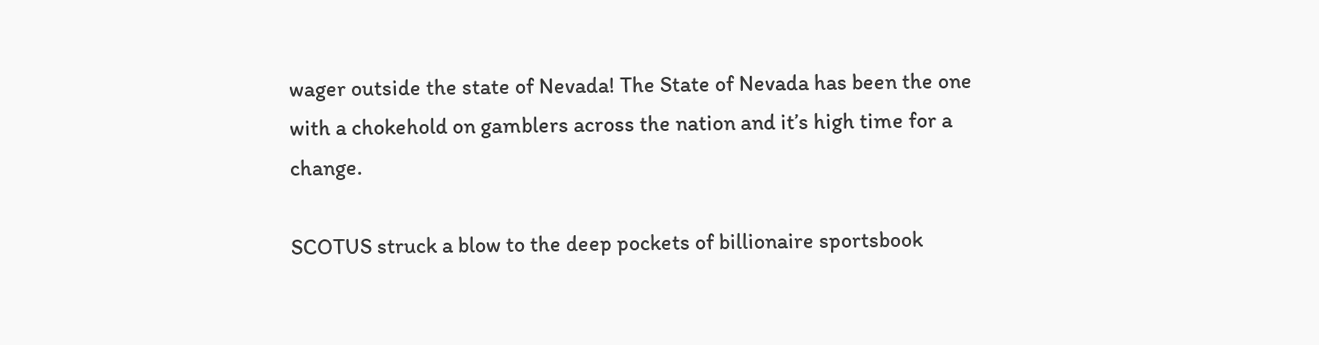wager outside the state of Nevada! The State of Nevada has been the one with a chokehold on gamblers across the nation and it’s high time for a change.

SCOTUS struck a blow to the deep pockets of billionaire sportsbook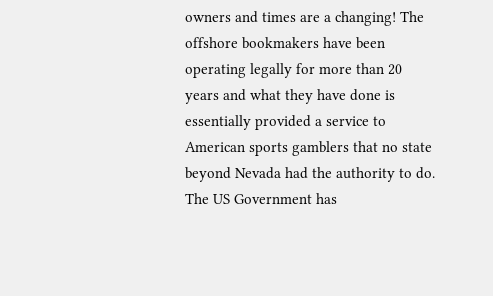owners and times are a changing! The offshore bookmakers have been operating legally for more than 20 years and what they have done is essentially provided a service to American sports gamblers that no state beyond Nevada had the authority to do. The US Government has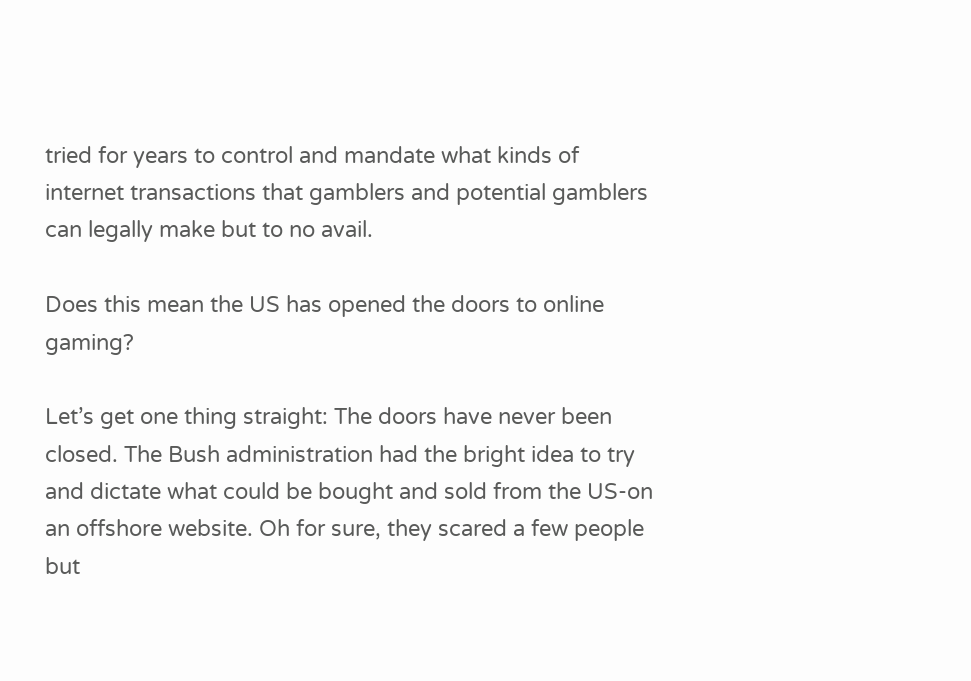tried for years to control and mandate what kinds of internet transactions that gamblers and potential gamblers can legally make but to no avail.

Does this mean the US has opened the doors to online gaming?

Let’s get one thing straight: The doors have never been closed. The Bush administration had the bright idea to try and dictate what could be bought and sold from the US-on an offshore website. Oh for sure, they scared a few people but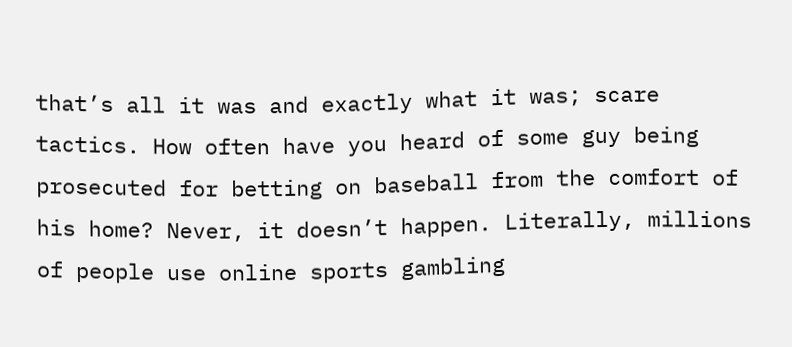that’s all it was and exactly what it was; scare tactics. How often have you heard of some guy being prosecuted for betting on baseball from the comfort of his home? Never, it doesn’t happen. Literally, millions of people use online sports gambling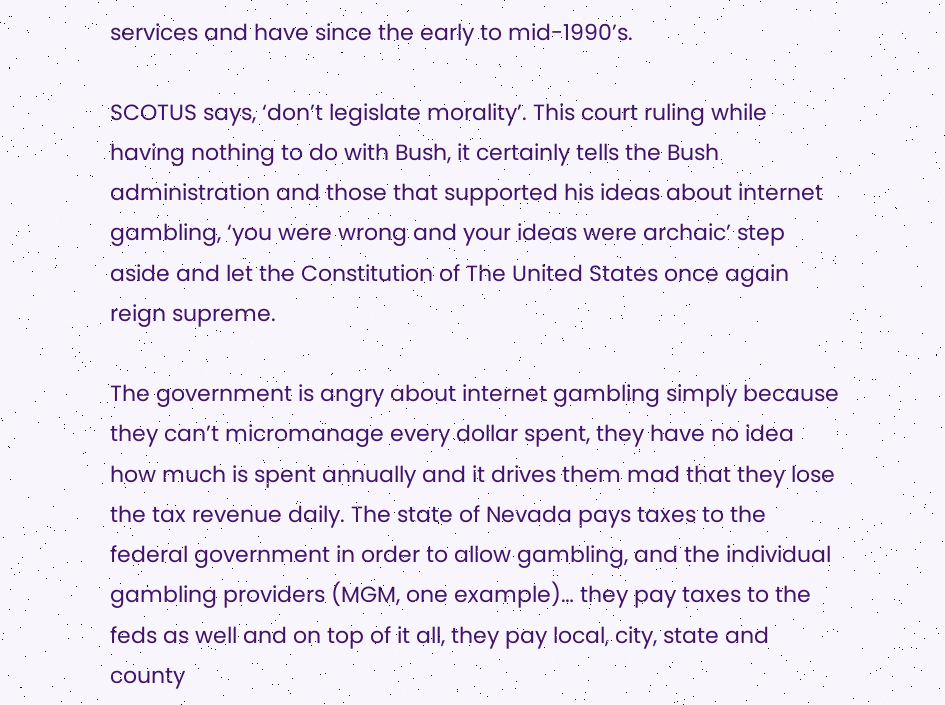services and have since the early to mid-1990’s.

SCOTUS says, ‘don’t legislate morality’. This court ruling while having nothing to do with Bush, it certainly tells the Bush administration and those that supported his ideas about internet gambling, ‘you were wrong and your ideas were archaic’ step aside and let the Constitution of The United States once again reign supreme.

The government is angry about internet gambling simply because they can’t micromanage every dollar spent, they have no idea how much is spent annually and it drives them mad that they lose the tax revenue daily. The state of Nevada pays taxes to the federal government in order to allow gambling, and the individual gambling providers (MGM, one example)… they pay taxes to the feds as well and on top of it all, they pay local, city, state and county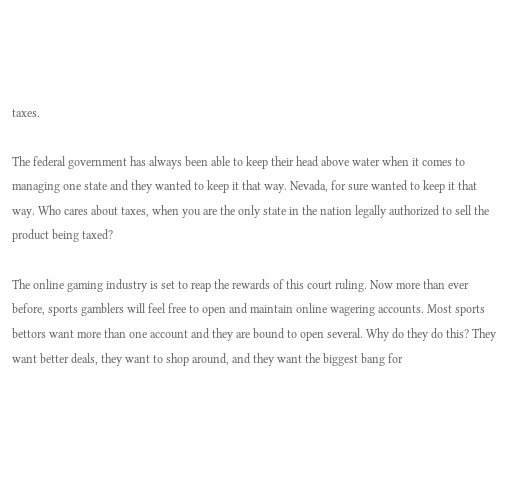taxes.

The federal government has always been able to keep their head above water when it comes to managing one state and they wanted to keep it that way. Nevada, for sure wanted to keep it that way. Who cares about taxes, when you are the only state in the nation legally authorized to sell the product being taxed?

The online gaming industry is set to reap the rewards of this court ruling. Now more than ever before, sports gamblers will feel free to open and maintain online wagering accounts. Most sports bettors want more than one account and they are bound to open several. Why do they do this? They want better deals, they want to shop around, and they want the biggest bang for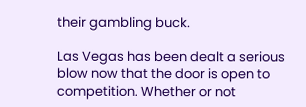their gambling buck.

Las Vegas has been dealt a serious blow now that the door is open to competition. Whether or not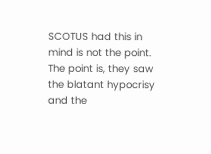SCOTUS had this in mind is not the point. The point is, they saw the blatant hypocrisy and the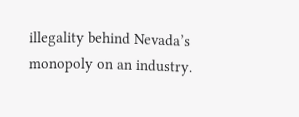illegality behind Nevada’s monopoly on an industry.